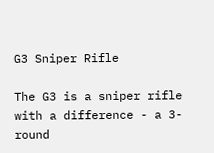G3 Sniper Rifle

The G3 is a sniper rifle with a difference - a 3-round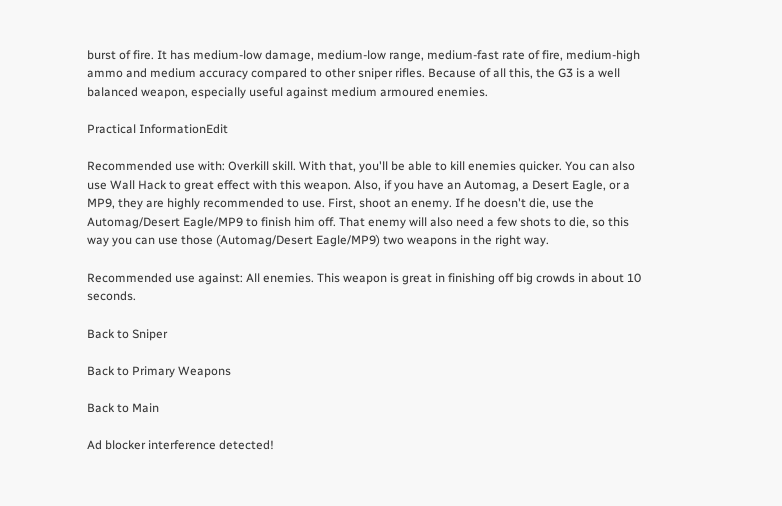burst of fire. It has medium-low damage, medium-low range, medium-fast rate of fire, medium-high ammo and medium accuracy compared to other sniper rifles. Because of all this, the G3 is a well balanced weapon, especially useful against medium armoured enemies.

Practical InformationEdit

Recommended use with: Overkill skill. With that, you'll be able to kill enemies quicker. You can also use Wall Hack to great effect with this weapon. Also, if you have an Automag, a Desert Eagle, or a MP9, they are highly recommended to use. First, shoot an enemy. If he doesn't die, use the Automag/Desert Eagle/MP9 to finish him off. That enemy will also need a few shots to die, so this way you can use those (Automag/Desert Eagle/MP9) two weapons in the right way.

Recommended use against: All enemies. This weapon is great in finishing off big crowds in about 10 seconds.

Back to Sniper

Back to Primary Weapons

Back to Main

Ad blocker interference detected!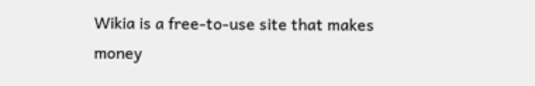Wikia is a free-to-use site that makes money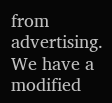from advertising. We have a modified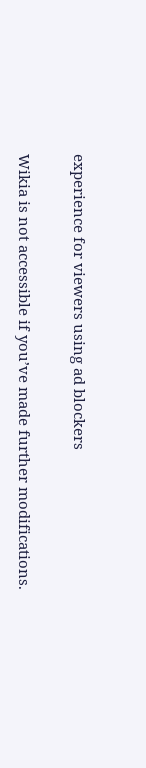experience for viewers using ad blockers

Wikia is not accessible if you’ve made further modifications.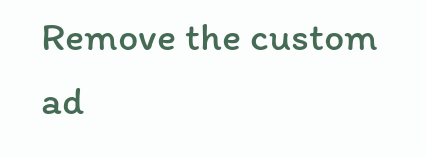Remove the custom ad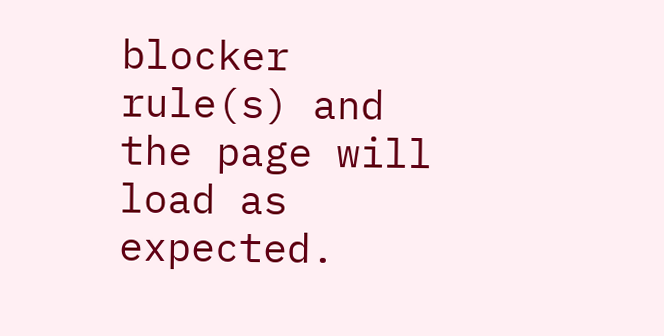blocker rule(s) and the page will load as expected.